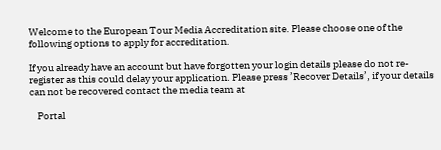Welcome to the European Tour Media Accreditation site. Please choose one of the following options to apply for accreditation.

If you already have an account but have forgotten your login details please do not re-register as this could delay your application. Please press ’Recover Details’, if your details can not be recovered contact the media team at

    Portal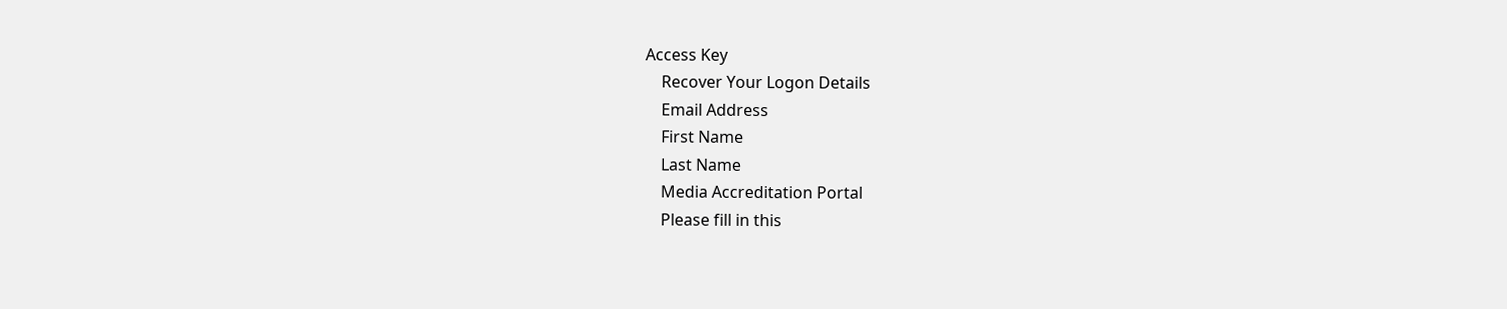Access Key
    Recover Your Logon Details
    Email Address
    First Name
    Last Name
    Media Accreditation Portal
    Please fill in this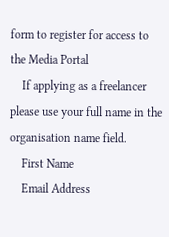form to register for access to the Media Portal
    If applying as a freelancer please use your full name in the organisation name field.
    First Name
    Email Address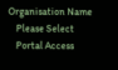Organisation Name
    Please Select
    Portal Access